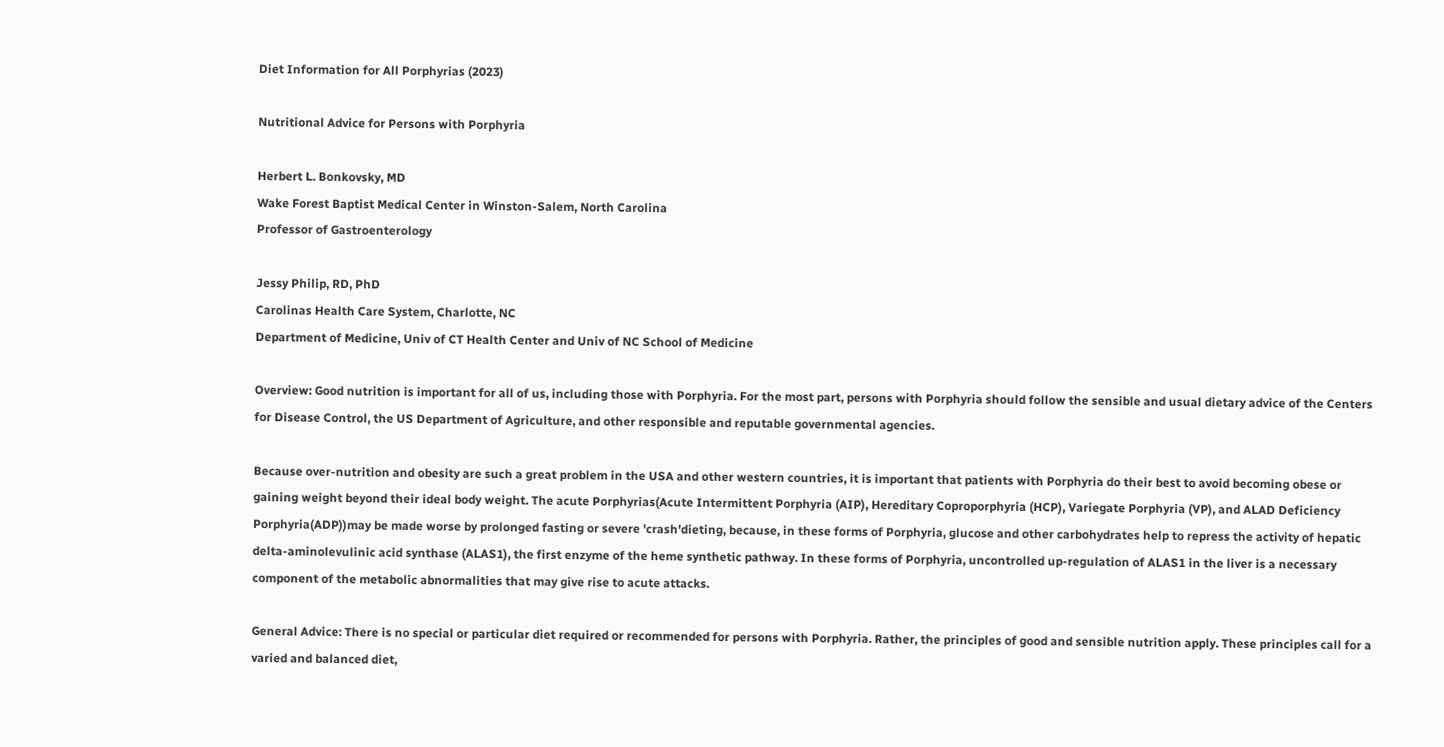Diet Information for All Porphyrias (2023)

Nutritional Advice for Persons with Porphyria

Herbert L. Bonkovsky, MD
Wake Forest Baptist Medical Center in Winston-Salem, North Carolina
Professor of Gastroenterology

Jessy Philip, RD, PhD
Carolinas Health Care System, Charlotte, NC
Department of Medicine, Univ of CT Health Center and Univ of NC School of Medicine

Overview: Good nutrition is important for all of us, including those with Porphyria. For the most part, persons with Porphyria should follow the sensible and usual dietary advice of the Centers for Disease Control, the US Department of Agriculture, and other responsible and reputable governmental agencies.

Because over-nutrition and obesity are such a great problem in the USA and other western countries, it is important that patients with Porphyria do their best to avoid becoming obese or gaining weight beyond their ideal body weight. The acute Porphyrias(Acute Intermittent Porphyria (AIP), Hereditary Coproporphyria (HCP), Variegate Porphyria (VP), and ALAD Deficiency Porphyria(ADP))may be made worse by prolonged fasting or severe 'crash'dieting, because, in these forms of Porphyria, glucose and other carbohydrates help to repress the activity of hepatic delta-aminolevulinic acid synthase (ALAS1), the first enzyme of the heme synthetic pathway. In these forms of Porphyria, uncontrolled up-regulation of ALAS1 in the liver is a necessary component of the metabolic abnormalities that may give rise to acute attacks.

General Advice: There is no special or particular diet required or recommended for persons with Porphyria. Rather, the principles of good and sensible nutrition apply. These principles call for a varied and balanced diet,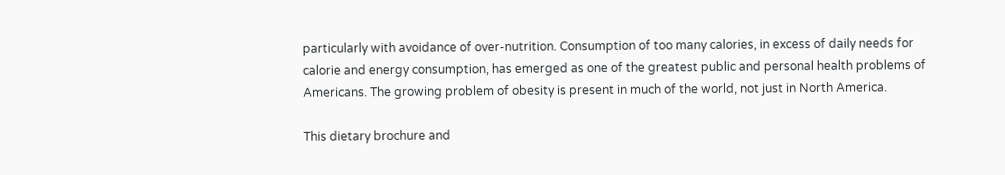particularly with avoidance of over-nutrition. Consumption of too many calories, in excess of daily needs for calorie and energy consumption, has emerged as one of the greatest public and personal health problems of Americans. The growing problem of obesity is present in much of the world, not just in North America.

This dietary brochure and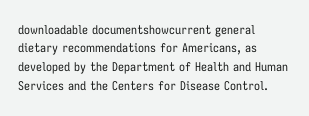downloadable documentshowcurrent general dietary recommendations for Americans, as developed by the Department of Health and Human Services and the Centers for Disease Control.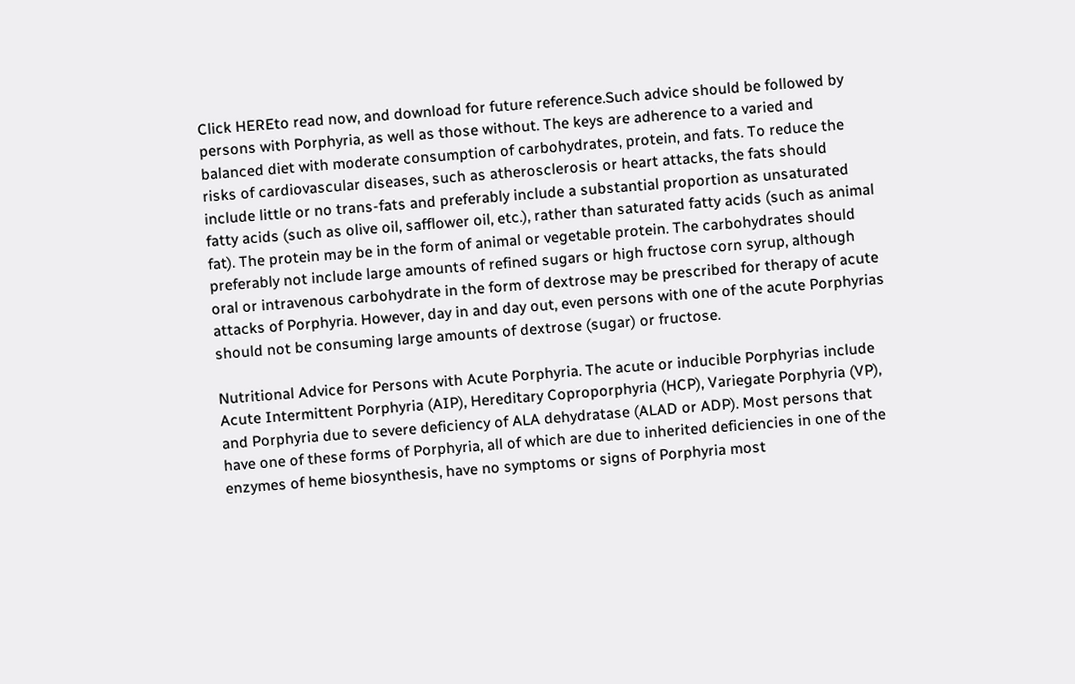Click HEREto read now, and download for future reference.Such advice should be followed by persons with Porphyria, as well as those without. The keys are adherence to a varied and balanced diet with moderate consumption of carbohydrates, protein, and fats. To reduce the risks of cardiovascular diseases, such as atherosclerosis or heart attacks, the fats should include little or no trans-fats and preferably include a substantial proportion as unsaturated fatty acids (such as olive oil, safflower oil, etc.), rather than saturated fatty acids (such as animal fat). The protein may be in the form of animal or vegetable protein. The carbohydrates should preferably not include large amounts of refined sugars or high fructose corn syrup, although oral or intravenous carbohydrate in the form of dextrose may be prescribed for therapy of acute attacks of Porphyria. However, day in and day out, even persons with one of the acute Porphyrias should not be consuming large amounts of dextrose (sugar) or fructose.

Nutritional Advice for Persons with Acute Porphyria. The acute or inducible Porphyrias include Acute Intermittent Porphyria (AIP), Hereditary Coproporphyria (HCP), Variegate Porphyria (VP), and Porphyria due to severe deficiency of ALA dehydratase (ALAD or ADP). Most persons that have one of these forms of Porphyria, all of which are due to inherited deficiencies in one of the enzymes of heme biosynthesis, have no symptoms or signs of Porphyria most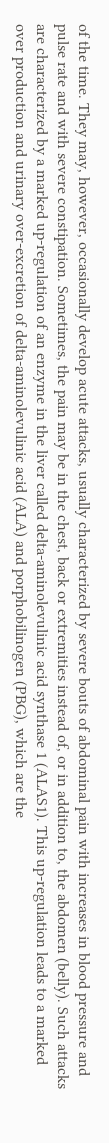of the time. They may, however, occasionally develop acute attacks, usually characterized by severe bouts of abdominal pain with increases in blood pressure and pulse rate and with severe constipation. Sometimes, the pain may be in the chest, back or extremities instead of, or in addition to, the abdomen (belly). Such attacks are characterized by a marked up-regulation of an enzyme in the liver called delta-aminolevulinic acid synthase 1 (ALAS1). This up-regulation leads to a marked over production and urinary over-excretion of delta-aminolevulinic acid (ALA) and porphobilinogen (PBG), which are the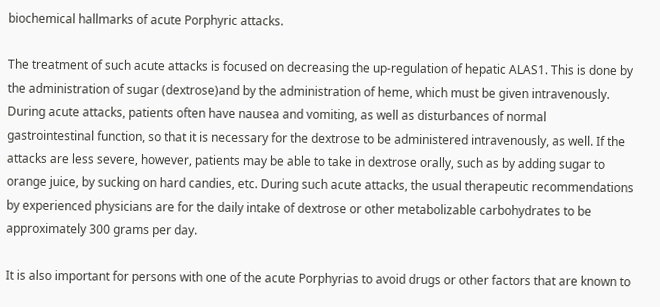biochemical hallmarks of acute Porphyric attacks.

The treatment of such acute attacks is focused on decreasing the up-regulation of hepatic ALAS1. This is done by the administration of sugar (dextrose)and by the administration of heme, which must be given intravenously. During acute attacks, patients often have nausea and vomiting, as well as disturbances of normal gastrointestinal function, so that it is necessary for the dextrose to be administered intravenously, as well. If the attacks are less severe, however, patients may be able to take in dextrose orally, such as by adding sugar to orange juice, by sucking on hard candies, etc. During such acute attacks, the usual therapeutic recommendations by experienced physicians are for the daily intake of dextrose or other metabolizable carbohydrates to be approximately 300 grams per day.

It is also important for persons with one of the acute Porphyrias to avoid drugs or other factors that are known to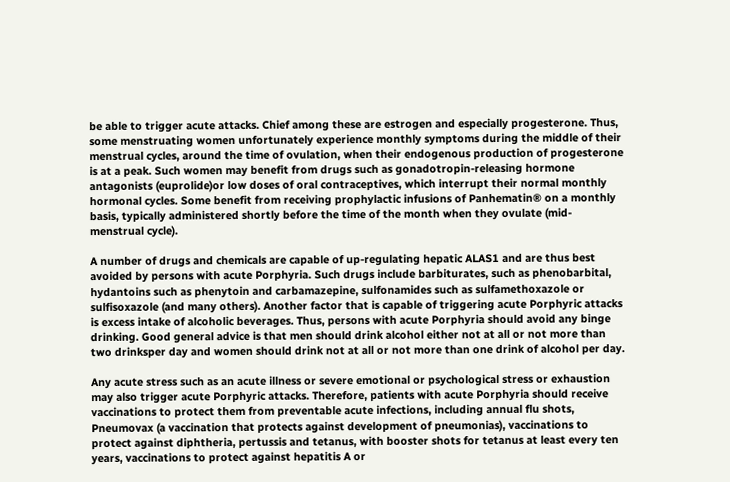be able to trigger acute attacks. Chief among these are estrogen and especially progesterone. Thus, some menstruating women unfortunately experience monthly symptoms during the middle of their menstrual cycles, around the time of ovulation, when their endogenous production of progesterone is at a peak. Such women may benefit from drugs such as gonadotropin-releasing hormone antagonists (euprolide)or low doses of oral contraceptives, which interrupt their normal monthly hormonal cycles. Some benefit from receiving prophylactic infusions of Panhematin® on a monthly basis, typically administered shortly before the time of the month when they ovulate (mid-menstrual cycle).

A number of drugs and chemicals are capable of up-regulating hepatic ALAS1 and are thus best avoided by persons with acute Porphyria. Such drugs include barbiturates, such as phenobarbital, hydantoins such as phenytoin and carbamazepine, sulfonamides such as sulfamethoxazole or sulfisoxazole (and many others). Another factor that is capable of triggering acute Porphyric attacks is excess intake of alcoholic beverages. Thus, persons with acute Porphyria should avoid any binge drinking. Good general advice is that men should drink alcohol either not at all or not more than two drinksper day and women should drink not at all or not more than one drink of alcohol per day.

Any acute stress such as an acute illness or severe emotional or psychological stress or exhaustion may also trigger acute Porphyric attacks. Therefore, patients with acute Porphyria should receive vaccinations to protect them from preventable acute infections, including annual flu shots, Pneumovax (a vaccination that protects against development of pneumonias), vaccinations to protect against diphtheria, pertussis and tetanus, with booster shots for tetanus at least every ten years, vaccinations to protect against hepatitis A or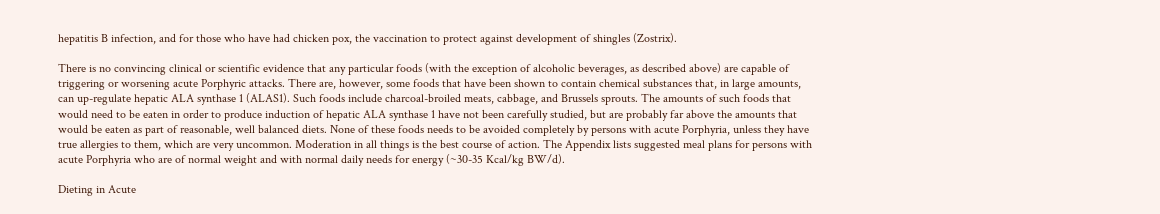hepatitis B infection, and for those who have had chicken pox, the vaccination to protect against development of shingles (Zostrix).

There is no convincing clinical or scientific evidence that any particular foods (with the exception of alcoholic beverages, as described above) are capable of triggering or worsening acute Porphyric attacks. There are, however, some foods that have been shown to contain chemical substances that, in large amounts, can up-regulate hepatic ALA synthase 1 (ALAS1). Such foods include charcoal-broiled meats, cabbage, and Brussels sprouts. The amounts of such foods that would need to be eaten in order to produce induction of hepatic ALA synthase 1 have not been carefully studied, but are probably far above the amounts that would be eaten as part of reasonable, well balanced diets. None of these foods needs to be avoided completely by persons with acute Porphyria, unless they have true allergies to them, which are very uncommon. Moderation in all things is the best course of action. The Appendix lists suggested meal plans for persons with acute Porphyria who are of normal weight and with normal daily needs for energy (~30-35 Kcal/kg BW/d).

Dieting in Acute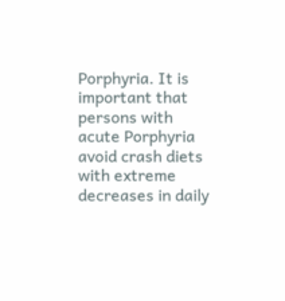Porphyria. It is important that persons with acute Porphyria avoid crash diets with extreme decreases in daily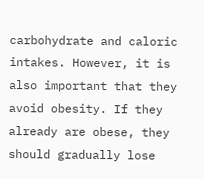carbohydrate and caloric intakes. However, it is also important that they avoid obesity. If they already are obese, they should gradually lose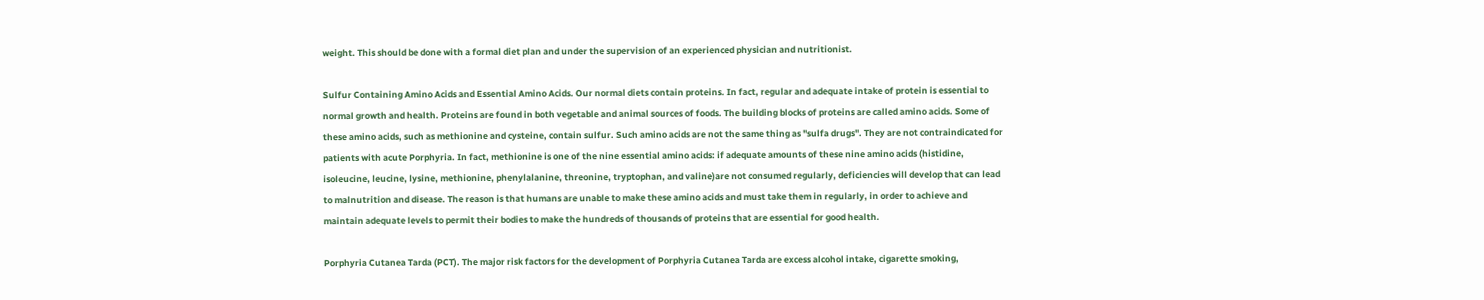weight. This should be done with a formal diet plan and under the supervision of an experienced physician and nutritionist.

Sulfur Containing Amino Acids and Essential Amino Acids. Our normal diets contain proteins. In fact, regular and adequate intake of protein is essential to normal growth and health. Proteins are found in both vegetable and animal sources of foods. The building blocks of proteins are called amino acids. Some of these amino acids, such as methionine and cysteine, contain sulfur. Such amino acids are not the same thing as "sulfa drugs". They are not contraindicated for patients with acute Porphyria. In fact, methionine is one of the nine essential amino acids: if adequate amounts of these nine amino acids (histidine, isoleucine, leucine, lysine, methionine, phenylalanine, threonine, tryptophan, and valine)are not consumed regularly, deficiencies will develop that can lead to malnutrition and disease. The reason is that humans are unable to make these amino acids and must take them in regularly, in order to achieve and maintain adequate levels to permit their bodies to make the hundreds of thousands of proteins that are essential for good health.

Porphyria Cutanea Tarda (PCT). The major risk factors for the development of Porphyria Cutanea Tarda are excess alcohol intake, cigarette smoking,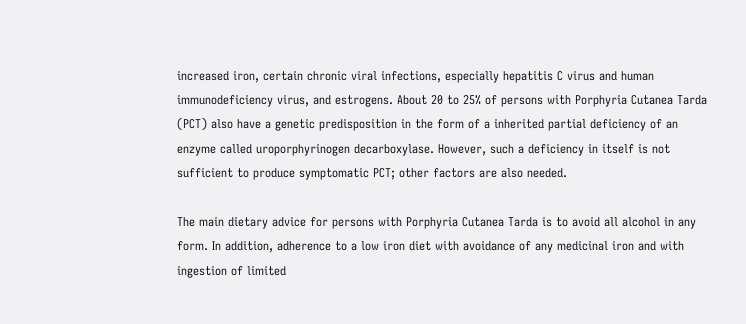increased iron, certain chronic viral infections, especially hepatitis C virus and human immunodeficiency virus, and estrogens. About 20 to 25% of persons with Porphyria Cutanea Tarda (PCT) also have a genetic predisposition in the form of a inherited partial deficiency of an enzyme called uroporphyrinogen decarboxylase. However, such a deficiency in itself is not sufficient to produce symptomatic PCT; other factors are also needed.

The main dietary advice for persons with Porphyria Cutanea Tarda is to avoid all alcohol in any form. In addition, adherence to a low iron diet with avoidance of any medicinal iron and with ingestion of limited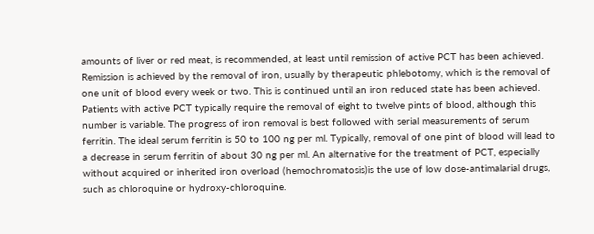amounts of liver or red meat, is recommended, at least until remission of active PCT has been achieved. Remission is achieved by the removal of iron, usually by therapeutic phlebotomy, which is the removal of one unit of blood every week or two. This is continued until an iron reduced state has been achieved. Patients with active PCT typically require the removal of eight to twelve pints of blood, although this number is variable. The progress of iron removal is best followed with serial measurements of serum ferritin. The ideal serum ferritin is 50 to 100 ng per ml. Typically, removal of one pint of blood will lead to a decrease in serum ferritin of about 30 ng per ml. An alternative for the treatment of PCT, especially without acquired or inherited iron overload (hemochromatosis)is the use of low dose-antimalarial drugs, such as chloroquine or hydroxy-chloroquine.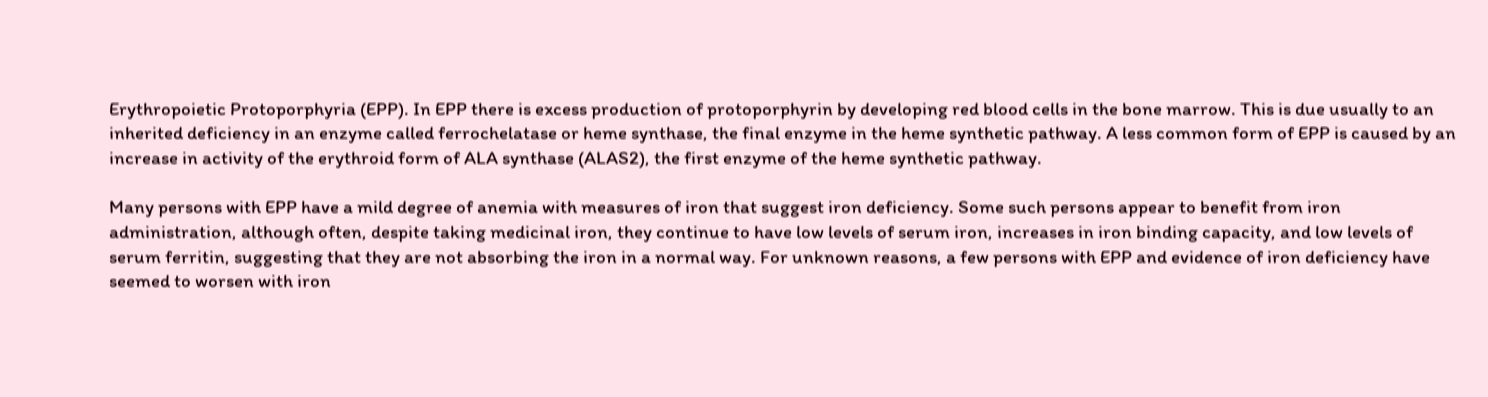Erythropoietic Protoporphyria (EPP). In EPP there is excess production of protoporphyrin by developing red blood cells in the bone marrow. This is due usually to an inherited deficiency in an enzyme called ferrochelatase or heme synthase, the final enzyme in the heme synthetic pathway. A less common form of EPP is caused by an increase in activity of the erythroid form of ALA synthase (ALAS2), the first enzyme of the heme synthetic pathway.

Many persons with EPP have a mild degree of anemia with measures of iron that suggest iron deficiency. Some such persons appear to benefit from iron administration, although often, despite taking medicinal iron, they continue to have low levels of serum iron, increases in iron binding capacity, and low levels of serum ferritin, suggesting that they are not absorbing the iron in a normal way. For unknown reasons, a few persons with EPP and evidence of iron deficiency have seemed to worsen with iron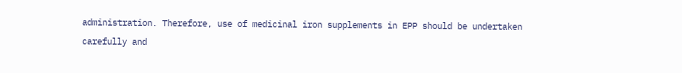administration. Therefore, use of medicinal iron supplements in EPP should be undertaken carefully and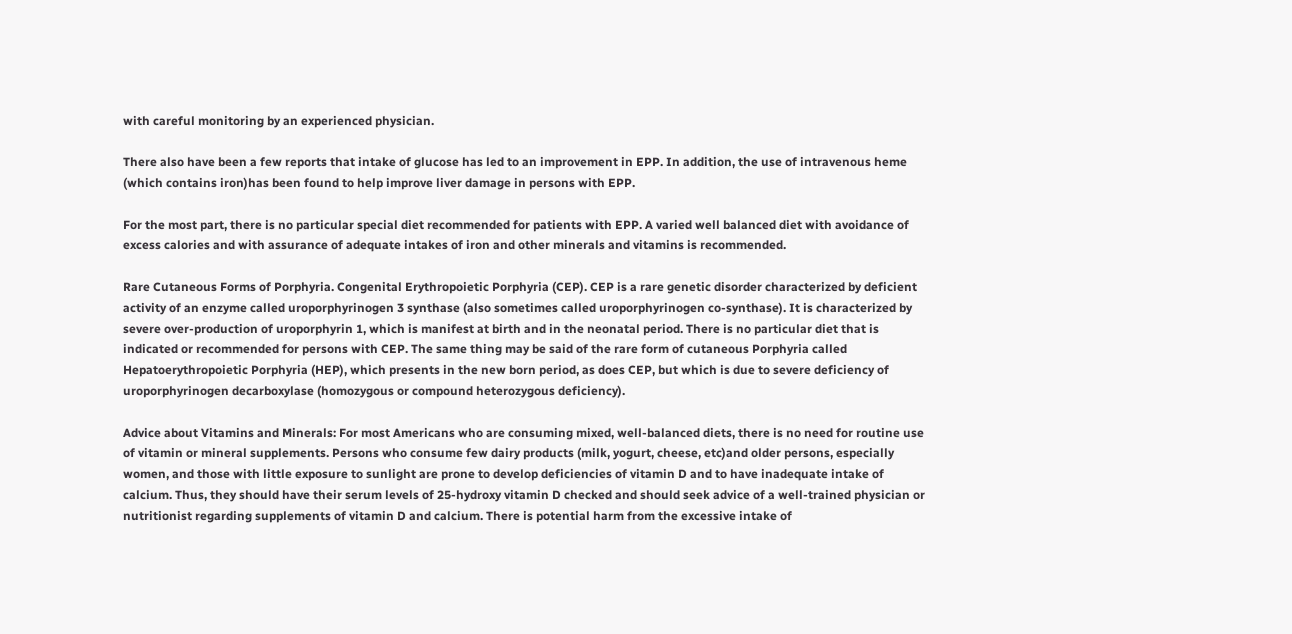with careful monitoring by an experienced physician.

There also have been a few reports that intake of glucose has led to an improvement in EPP. In addition, the use of intravenous heme (which contains iron)has been found to help improve liver damage in persons with EPP.

For the most part, there is no particular special diet recommended for patients with EPP. A varied well balanced diet with avoidance of excess calories and with assurance of adequate intakes of iron and other minerals and vitamins is recommended.

Rare Cutaneous Forms of Porphyria. Congenital Erythropoietic Porphyria (CEP). CEP is a rare genetic disorder characterized by deficient activity of an enzyme called uroporphyrinogen 3 synthase (also sometimes called uroporphyrinogen co-synthase). It is characterized by severe over-production of uroporphyrin 1, which is manifest at birth and in the neonatal period. There is no particular diet that is indicated or recommended for persons with CEP. The same thing may be said of the rare form of cutaneous Porphyria called Hepatoerythropoietic Porphyria (HEP), which presents in the new born period, as does CEP, but which is due to severe deficiency of uroporphyrinogen decarboxylase (homozygous or compound heterozygous deficiency).

Advice about Vitamins and Minerals: For most Americans who are consuming mixed, well-balanced diets, there is no need for routine use of vitamin or mineral supplements. Persons who consume few dairy products (milk, yogurt, cheese, etc)and older persons, especially women, and those with little exposure to sunlight are prone to develop deficiencies of vitamin D and to have inadequate intake of calcium. Thus, they should have their serum levels of 25-hydroxy vitamin D checked and should seek advice of a well-trained physician or nutritionist regarding supplements of vitamin D and calcium. There is potential harm from the excessive intake of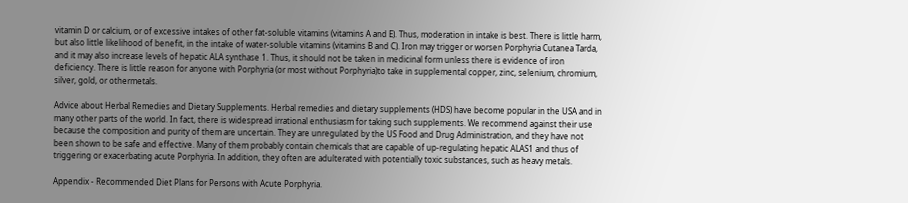vitamin D or calcium, or of excessive intakes of other fat-soluble vitamins (vitamins A and E). Thus, moderation in intake is best. There is little harm, but also little likelihood of benefit, in the intake of water-soluble vitamins (vitamins B and C). Iron may trigger or worsen Porphyria Cutanea Tarda, and it may also increase levels of hepatic ALA synthase 1. Thus, it should not be taken in medicinal form unless there is evidence of iron deficiency. There is little reason for anyone with Porphyria (or most without Porphyria)to take in supplemental copper, zinc, selenium, chromium, silver, gold, or othermetals.

Advice about Herbal Remedies and Dietary Supplements. Herbal remedies and dietary supplements (HDS) have become popular in the USA and in many other parts of the world. In fact, there is widespread irrational enthusiasm for taking such supplements. We recommend against their use because the composition and purity of them are uncertain. They are unregulated by the US Food and Drug Administration, and they have not been shown to be safe and effective. Many of them probably contain chemicals that are capable of up-regulating hepatic ALAS1 and thus of triggering or exacerbating acute Porphyria. In addition, they often are adulterated with potentially toxic substances, such as heavy metals.

Appendix - Recommended Diet Plans for Persons with Acute Porphyria.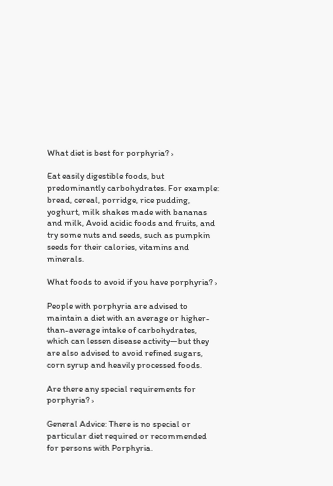What diet is best for porphyria? ›

Eat easily digestible foods, but predominantly carbohydrates. For example: bread, cereal, porridge, rice pudding, yoghurt, milk shakes made with bananas and milk, Avoid acidic foods and fruits, and try some nuts and seeds, such as pumpkin seeds for their calories, vitamins and minerals.

What foods to avoid if you have porphyria? ›

People with porphyria are advised to maintain a diet with an average or higher-than-average intake of carbohydrates, which can lessen disease activity—but they are also advised to avoid refined sugars, corn syrup and heavily processed foods.

Are there any special requirements for porphyria? ›

General Advice: There is no special or particular diet required or recommended for persons with Porphyria.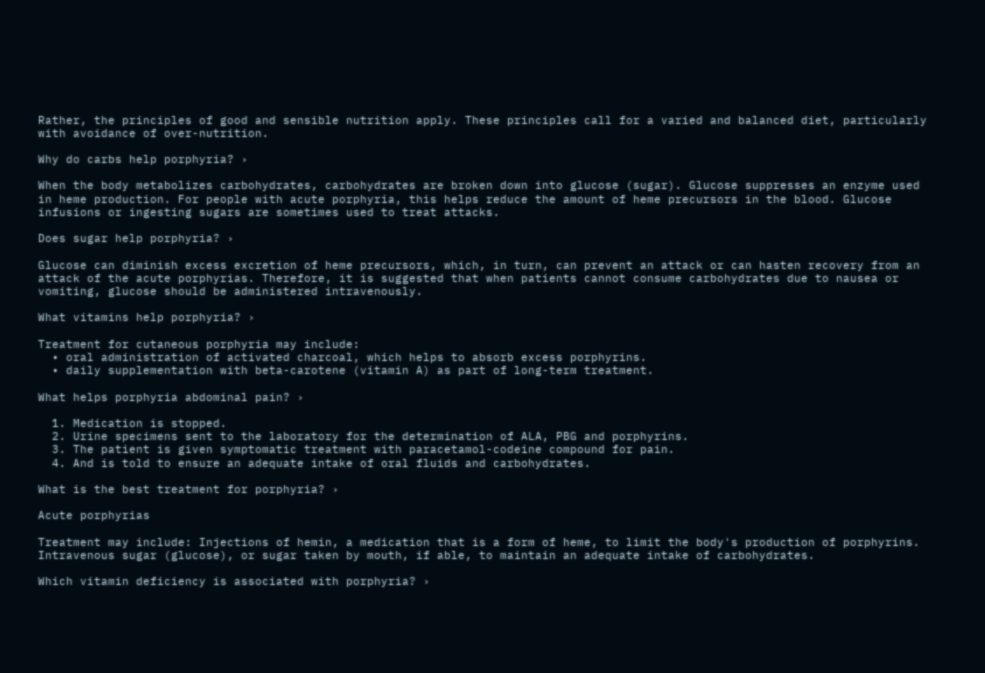Rather, the principles of good and sensible nutrition apply. These principles call for a varied and balanced diet, particularly with avoidance of over-nutrition.

Why do carbs help porphyria? ›

When the body metabolizes carbohydrates, carbohydrates are broken down into glucose (sugar). Glucose suppresses an enzyme used in heme production. For people with acute porphyria, this helps reduce the amount of heme precursors in the blood. Glucose infusions or ingesting sugars are sometimes used to treat attacks.

Does sugar help porphyria? ›

Glucose can diminish excess excretion of heme precursors, which, in turn, can prevent an attack or can hasten recovery from an attack of the acute porphyrias. Therefore, it is suggested that when patients cannot consume carbohydrates due to nausea or vomiting, glucose should be administered intravenously.

What vitamins help porphyria? ›

Treatment for cutaneous porphyria may include:
  • oral administration of activated charcoal, which helps to absorb excess porphyrins.
  • daily supplementation with beta-carotene (vitamin A) as part of long-term treatment.

What helps porphyria abdominal pain? ›

  1. Medication is stopped.
  2. Urine specimens sent to the laboratory for the determination of ALA, PBG and porphyrins.
  3. The patient is given symptomatic treatment with paracetamol-codeine compound for pain.
  4. And is told to ensure an adequate intake of oral fluids and carbohydrates.

What is the best treatment for porphyria? ›

Acute porphyrias

Treatment may include: Injections of hemin, a medication that is a form of heme, to limit the body's production of porphyrins. Intravenous sugar (glucose), or sugar taken by mouth, if able, to maintain an adequate intake of carbohydrates.

Which vitamin deficiency is associated with porphyria? ›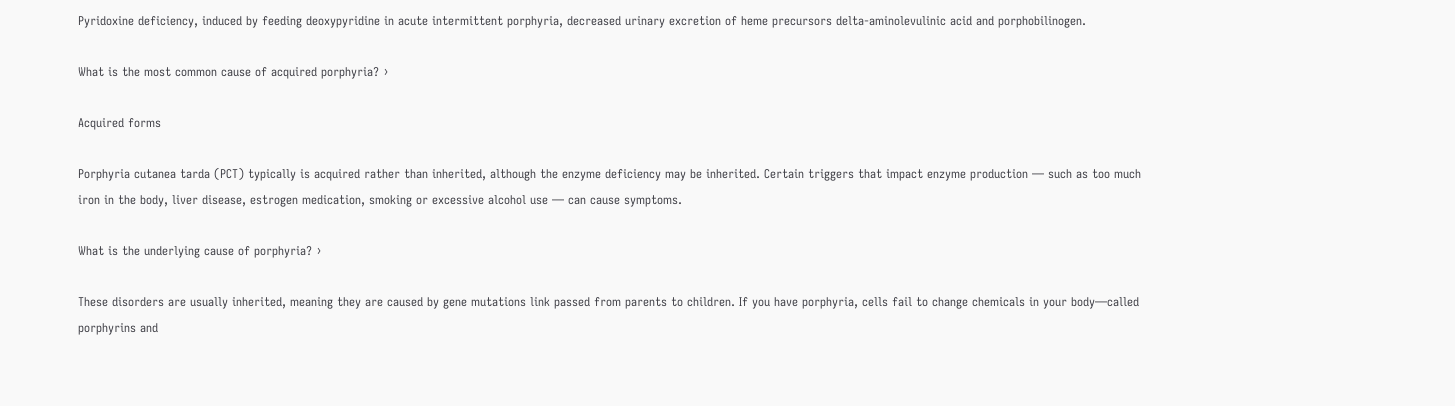Pyridoxine deficiency, induced by feeding deoxypyridine in acute intermittent porphyria, decreased urinary excretion of heme precursors delta-aminolevulinic acid and porphobilinogen.

What is the most common cause of acquired porphyria? ›

Acquired forms

Porphyria cutanea tarda (PCT) typically is acquired rather than inherited, although the enzyme deficiency may be inherited. Certain triggers that impact enzyme production — such as too much iron in the body, liver disease, estrogen medication, smoking or excessive alcohol use — can cause symptoms.

What is the underlying cause of porphyria? ›

These disorders are usually inherited, meaning they are caused by gene mutations link passed from parents to children. If you have porphyria, cells fail to change chemicals in your body—called porphyrins and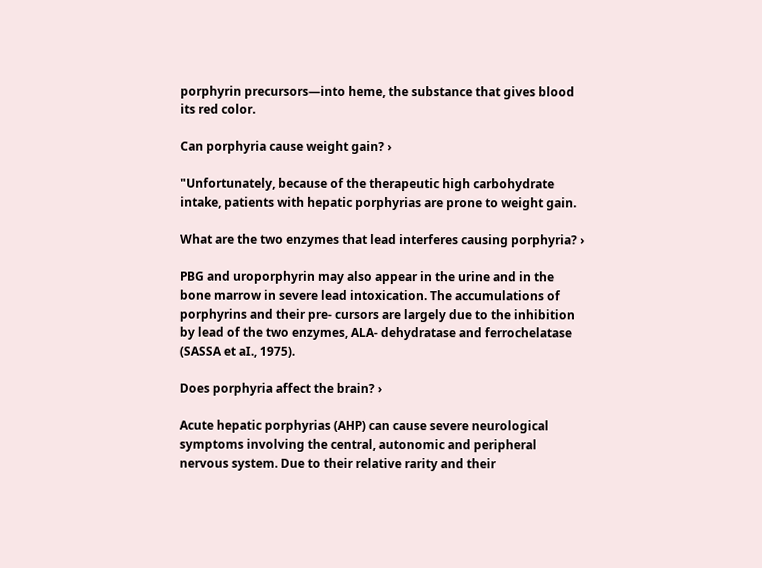porphyrin precursors—into heme, the substance that gives blood its red color.

Can porphyria cause weight gain? ›

"Unfortunately, because of the therapeutic high carbohydrate intake, patients with hepatic porphyrias are prone to weight gain.

What are the two enzymes that lead interferes causing porphyria? ›

PBG and uroporphyrin may also appear in the urine and in the bone marrow in severe lead intoxication. The accumulations of porphyrins and their pre- cursors are largely due to the inhibition by lead of the two enzymes, ALA- dehydratase and ferrochelatase (SASSA et aI., 1975).

Does porphyria affect the brain? ›

Acute hepatic porphyrias (AHP) can cause severe neurological symptoms involving the central, autonomic and peripheral nervous system. Due to their relative rarity and their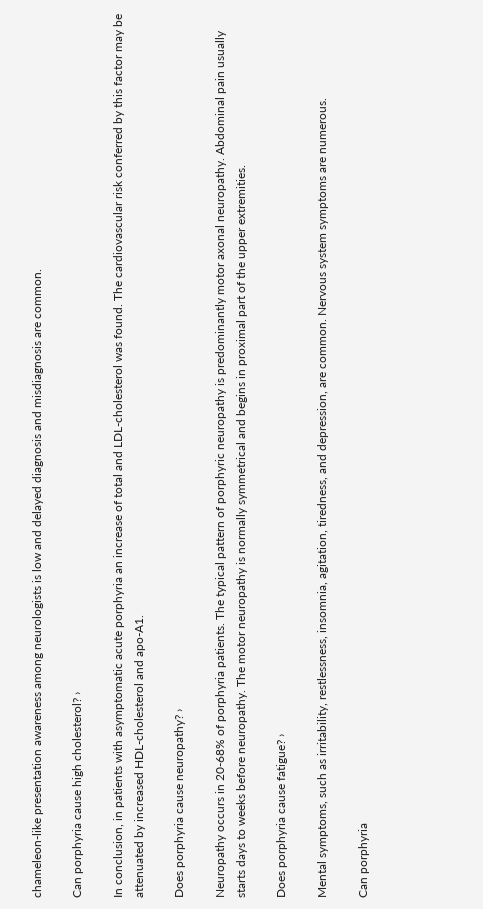chameleon‐like presentation awareness among neurologists is low and delayed diagnosis and misdiagnosis are common.

Can porphyria cause high cholesterol? ›

In conclusion, in patients with asymptomatic acute porphyria an increase of total and LDL-cholesterol was found. The cardiovascular risk conferred by this factor may be attenuated by increased HDL-cholesterol and apo-A1.

Does porphyria cause neuropathy? ›

Neuropathy occurs in 20-68% of porphyria patients. The typical pattern of porphyric neuropathy is predominantly motor axonal neuropathy. Abdominal pain usually starts days to weeks before neuropathy. The motor neuropathy is normally symmetrical and begins in proximal part of the upper extremities.

Does porphyria cause fatigue? ›

Mental symptoms, such as irritability, restlessness, insomnia, agitation, tiredness, and depression, are common. Nervous system symptoms are numerous.

Can porphyria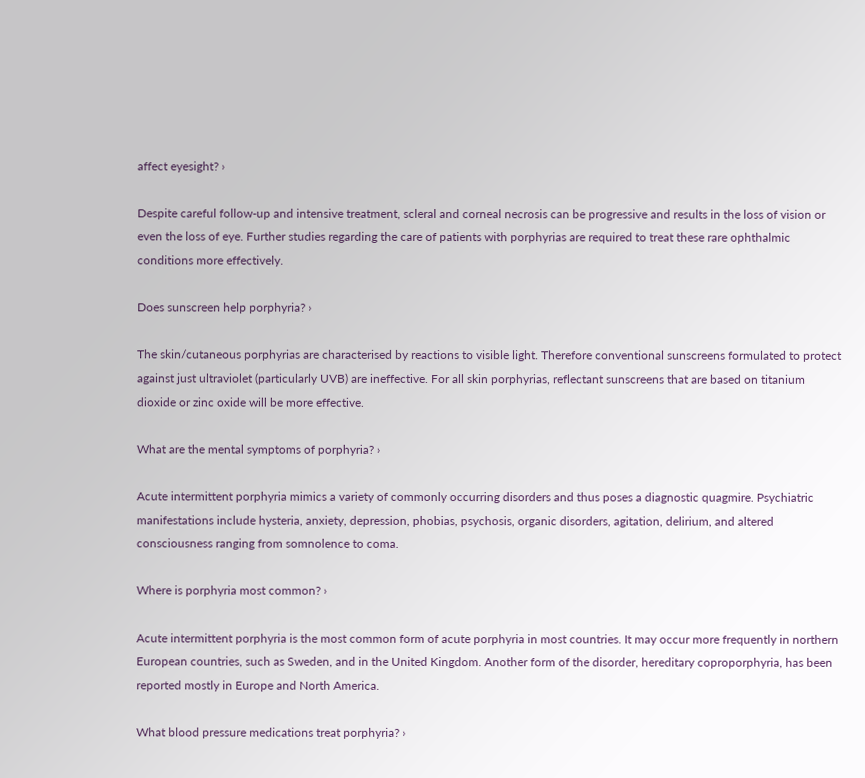affect eyesight? ›

Despite careful follow-up and intensive treatment, scleral and corneal necrosis can be progressive and results in the loss of vision or even the loss of eye. Further studies regarding the care of patients with porphyrias are required to treat these rare ophthalmic conditions more effectively.

Does sunscreen help porphyria? ›

The skin/cutaneous porphyrias are characterised by reactions to visible light. Therefore conventional sunscreens formulated to protect against just ultraviolet (particularly UVB) are ineffective. For all skin porphyrias, reflectant sunscreens that are based on titanium dioxide or zinc oxide will be more effective.

What are the mental symptoms of porphyria? ›

Acute intermittent porphyria mimics a variety of commonly occurring disorders and thus poses a diagnostic quagmire. Psychiatric manifestations include hysteria, anxiety, depression, phobias, psychosis, organic disorders, agitation, delirium, and altered consciousness ranging from somnolence to coma.

Where is porphyria most common? ›

Acute intermittent porphyria is the most common form of acute porphyria in most countries. It may occur more frequently in northern European countries, such as Sweden, and in the United Kingdom. Another form of the disorder, hereditary coproporphyria, has been reported mostly in Europe and North America.

What blood pressure medications treat porphyria? ›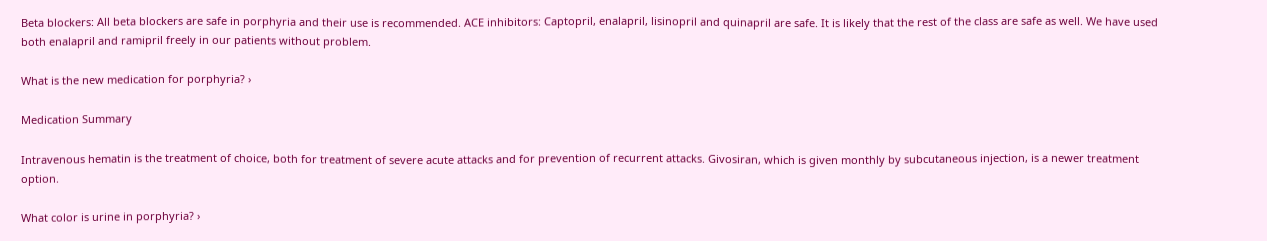Beta blockers: All beta blockers are safe in porphyria and their use is recommended. ACE inhibitors: Captopril, enalapril, lisinopril and quinapril are safe. It is likely that the rest of the class are safe as well. We have used both enalapril and ramipril freely in our patients without problem.

What is the new medication for porphyria? ›

Medication Summary

Intravenous hematin is the treatment of choice, both for treatment of severe acute attacks and for prevention of recurrent attacks. Givosiran, which is given monthly by subcutaneous injection, is a newer treatment option.

What color is urine in porphyria? ›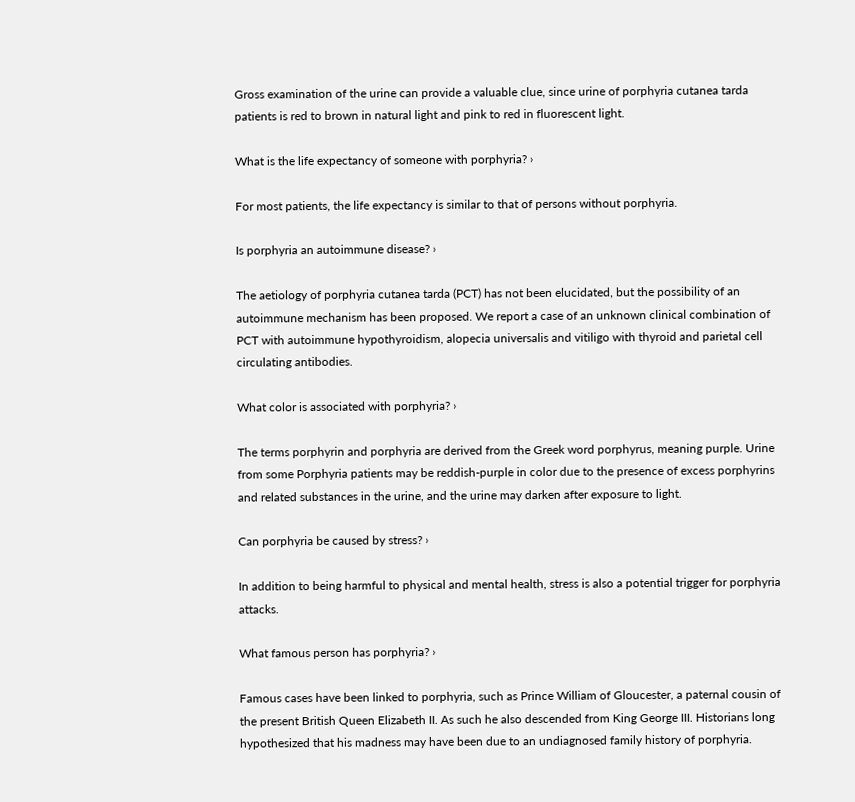Gross examination of the urine can provide a valuable clue, since urine of porphyria cutanea tarda patients is red to brown in natural light and pink to red in fluorescent light.

What is the life expectancy of someone with porphyria? ›

For most patients, the life expectancy is similar to that of persons without porphyria.

Is porphyria an autoimmune disease? ›

The aetiology of porphyria cutanea tarda (PCT) has not been elucidated, but the possibility of an autoimmune mechanism has been proposed. We report a case of an unknown clinical combination of PCT with autoimmune hypothyroidism, alopecia universalis and vitiligo with thyroid and parietal cell circulating antibodies.

What color is associated with porphyria? ›

The terms porphyrin and porphyria are derived from the Greek word porphyrus, meaning purple. Urine from some Porphyria patients may be reddish-purple in color due to the presence of excess porphyrins and related substances in the urine, and the urine may darken after exposure to light.

Can porphyria be caused by stress? ›

In addition to being harmful to physical and mental health, stress is also a potential trigger for porphyria attacks.

What famous person has porphyria? ›

Famous cases have been linked to porphyria, such as Prince William of Gloucester, a paternal cousin of the present British Queen Elizabeth II. As such he also descended from King George III. Historians long hypothesized that his madness may have been due to an undiagnosed family history of porphyria.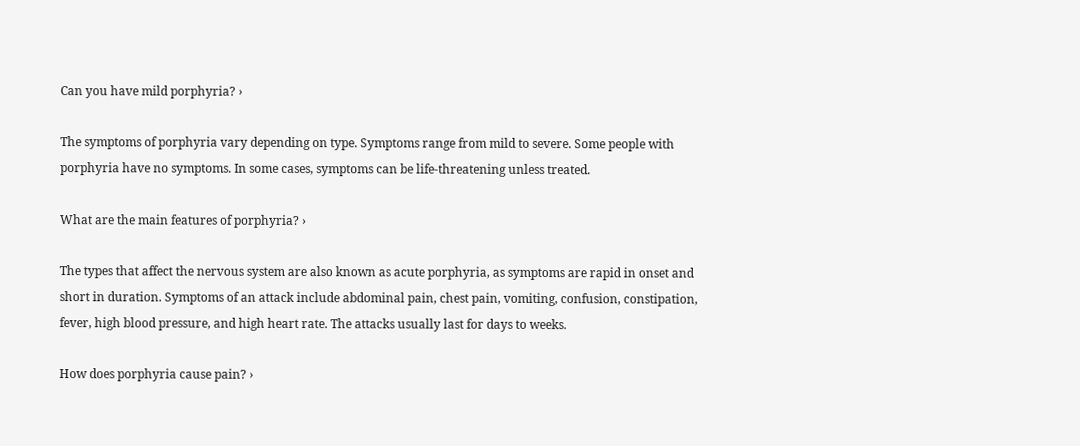Can you have mild porphyria? ›

The symptoms of porphyria vary depending on type. Symptoms range from mild to severe. Some people with porphyria have no symptoms. In some cases, symptoms can be life-threatening unless treated.

What are the main features of porphyria? ›

The types that affect the nervous system are also known as acute porphyria, as symptoms are rapid in onset and short in duration. Symptoms of an attack include abdominal pain, chest pain, vomiting, confusion, constipation, fever, high blood pressure, and high heart rate. The attacks usually last for days to weeks.

How does porphyria cause pain? ›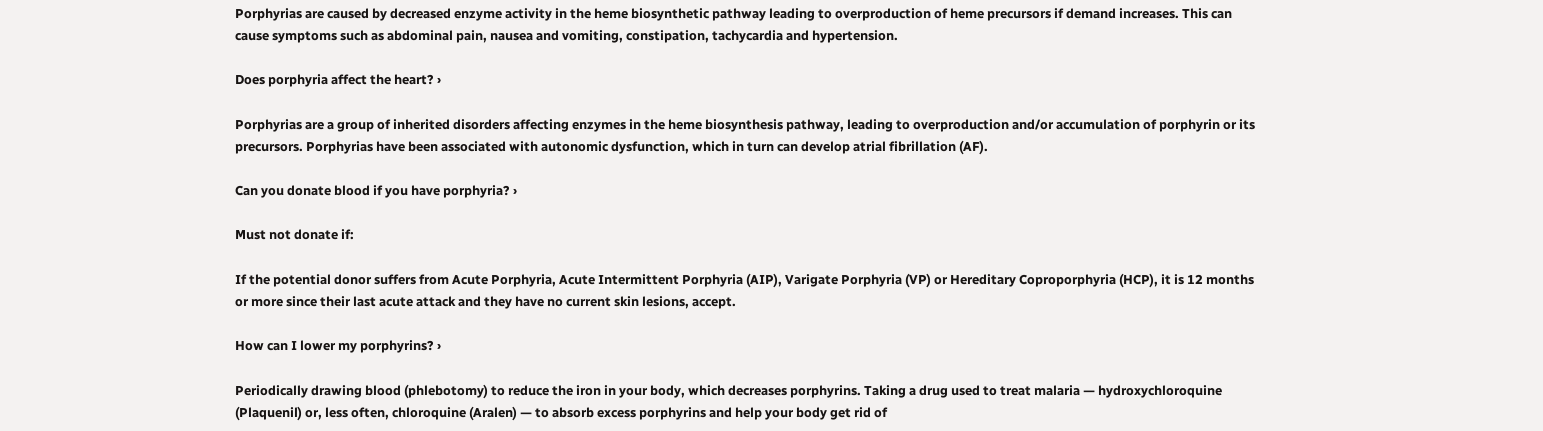Porphyrias are caused by decreased enzyme activity in the heme biosynthetic pathway leading to overproduction of heme precursors if demand increases. This can cause symptoms such as abdominal pain, nausea and vomiting, constipation, tachycardia and hypertension.

Does porphyria affect the heart? ›

Porphyrias are a group of inherited disorders affecting enzymes in the heme biosynthesis pathway, leading to overproduction and/or accumulation of porphyrin or its precursors. Porphyrias have been associated with autonomic dysfunction, which in turn can develop atrial fibrillation (AF).

Can you donate blood if you have porphyria? ›

Must not donate if:

If the potential donor suffers from Acute Porphyria, Acute Intermittent Porphyria (AIP), Varigate Porphyria (VP) or Hereditary Coproporphyria (HCP), it is 12 months or more since their last acute attack and they have no current skin lesions, accept.

How can I lower my porphyrins? ›

Periodically drawing blood (phlebotomy) to reduce the iron in your body, which decreases porphyrins. Taking a drug used to treat malaria — hydroxychloroquine (Plaquenil) or, less often, chloroquine (Aralen) — to absorb excess porphyrins and help your body get rid of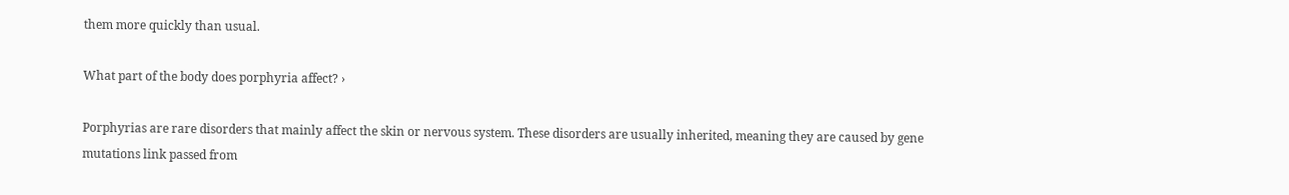them more quickly than usual.

What part of the body does porphyria affect? ›

Porphyrias are rare disorders that mainly affect the skin or nervous system. These disorders are usually inherited, meaning they are caused by gene mutations link passed from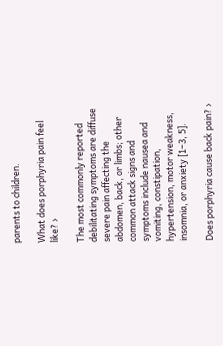parents to children.

What does porphyria pain feel like? ›

The most commonly reported debilitating symptoms are diffuse severe pain affecting the abdomen, back, or limbs; other common attack signs and symptoms include nausea and vomiting, constipation, hypertension, motor weakness, insomnia, or anxiety [1–3, 5].

Does porphyria cause back pain? ›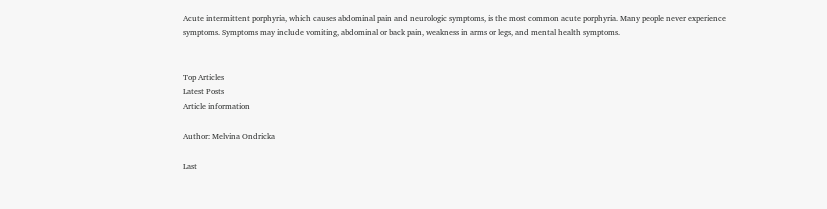Acute intermittent porphyria, which causes abdominal pain and neurologic symptoms, is the most common acute porphyria. Many people never experience symptoms. Symptoms may include vomiting, abdominal or back pain, weakness in arms or legs, and mental health symptoms.


Top Articles
Latest Posts
Article information

Author: Melvina Ondricka

Last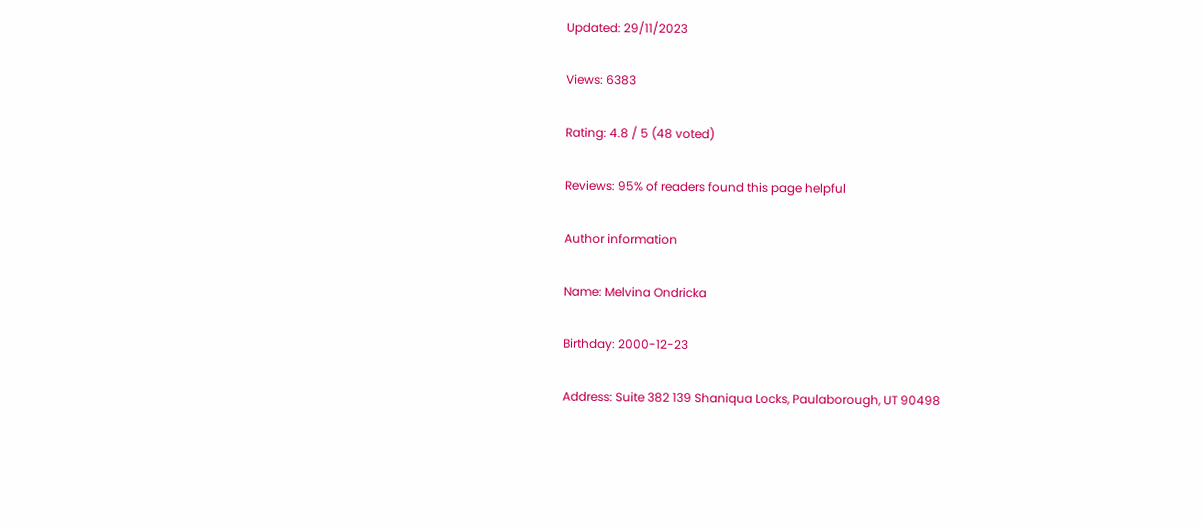Updated: 29/11/2023

Views: 6383

Rating: 4.8 / 5 (48 voted)

Reviews: 95% of readers found this page helpful

Author information

Name: Melvina Ondricka

Birthday: 2000-12-23

Address: Suite 382 139 Shaniqua Locks, Paulaborough, UT 90498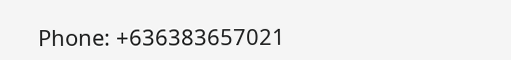Phone: +636383657021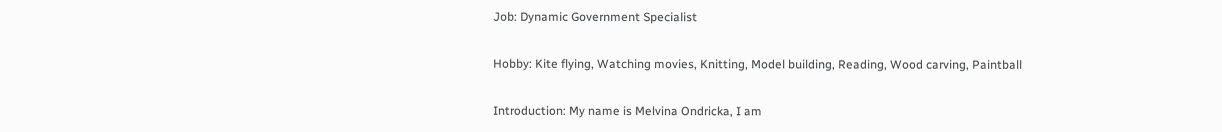Job: Dynamic Government Specialist

Hobby: Kite flying, Watching movies, Knitting, Model building, Reading, Wood carving, Paintball

Introduction: My name is Melvina Ondricka, I am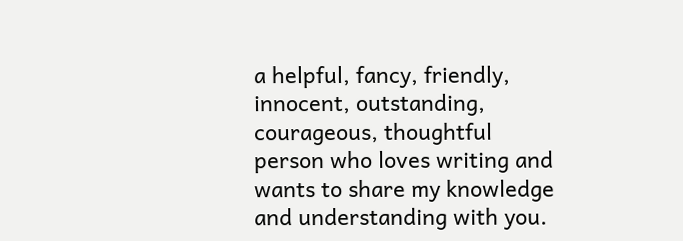a helpful, fancy, friendly, innocent, outstanding, courageous, thoughtful person who loves writing and wants to share my knowledge and understanding with you.